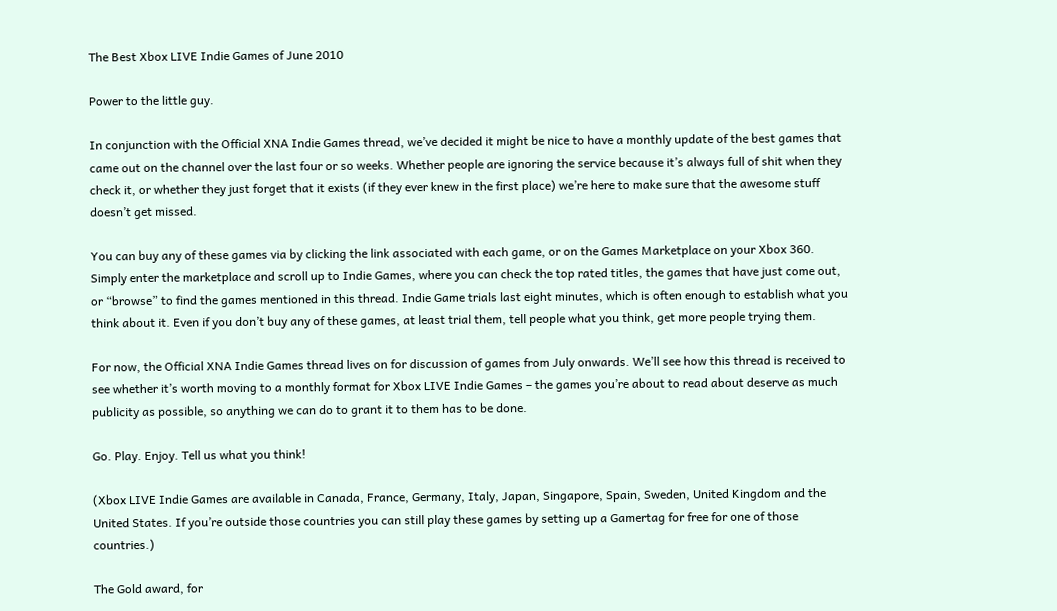The Best Xbox LIVE Indie Games of June 2010

Power to the little guy.

In conjunction with the Official XNA Indie Games thread, we’ve decided it might be nice to have a monthly update of the best games that came out on the channel over the last four or so weeks. Whether people are ignoring the service because it’s always full of shit when they check it, or whether they just forget that it exists (if they ever knew in the first place) we’re here to make sure that the awesome stuff doesn’t get missed.

You can buy any of these games via by clicking the link associated with each game, or on the Games Marketplace on your Xbox 360. Simply enter the marketplace and scroll up to Indie Games, where you can check the top rated titles, the games that have just come out, or “browse” to find the games mentioned in this thread. Indie Game trials last eight minutes, which is often enough to establish what you think about it. Even if you don’t buy any of these games, at least trial them, tell people what you think, get more people trying them.

For now, the Official XNA Indie Games thread lives on for discussion of games from July onwards. We’ll see how this thread is received to see whether it’s worth moving to a monthly format for Xbox LIVE Indie Games – the games you’re about to read about deserve as much publicity as possible, so anything we can do to grant it to them has to be done.

Go. Play. Enjoy. Tell us what you think!

(Xbox LIVE Indie Games are available in Canada, France, Germany, Italy, Japan, Singapore, Spain, Sweden, United Kingdom and the United States. If you’re outside those countries you can still play these games by setting up a Gamertag for free for one of those countries.)

The Gold award, for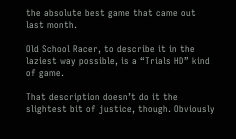the absolute best game that came out last month.

Old School Racer, to describe it in the laziest way possible, is a “Trials HD” kind of game.

That description doesn’t do it the slightest bit of justice, though. Obviously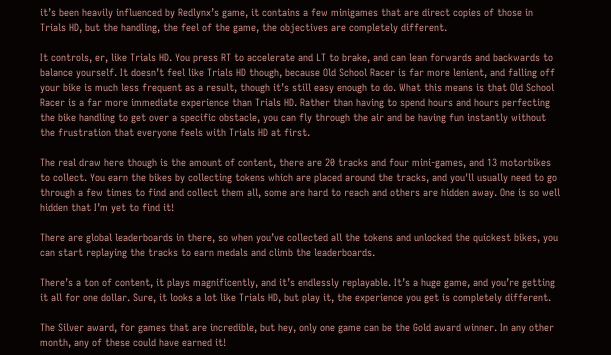it’s been heavily influenced by Redlynx’s game, it contains a few minigames that are direct copies of those in Trials HD, but the handling, the feel of the game, the objectives are completely different.

It controls, er, like Trials HD. You press RT to accelerate and LT to brake, and can lean forwards and backwards to balance yourself. It doesn’t feel like Trials HD though, because Old School Racer is far more lenient, and falling off your bike is much less frequent as a result, though it’s still easy enough to do. What this means is that Old School Racer is a far more immediate experience than Trials HD. Rather than having to spend hours and hours perfecting the bike handling to get over a specific obstacle, you can fly through the air and be having fun instantly without the frustration that everyone feels with Trials HD at first.

The real draw here though is the amount of content, there are 20 tracks and four mini-games, and 13 motorbikes to collect. You earn the bikes by collecting tokens which are placed around the tracks, and you'll usually need to go through a few times to find and collect them all, some are hard to reach and others are hidden away. One is so well hidden that I’m yet to find it!

There are global leaderboards in there, so when you’ve collected all the tokens and unlocked the quickest bikes, you can start replaying the tracks to earn medals and climb the leaderboards.

There’s a ton of content, it plays magnificently, and it’s endlessly replayable. It’s a huge game, and you’re getting it all for one dollar. Sure, it looks a lot like Trials HD, but play it, the experience you get is completely different.

The Silver award, for games that are incredible, but hey, only one game can be the Gold award winner. In any other month, any of these could have earned it!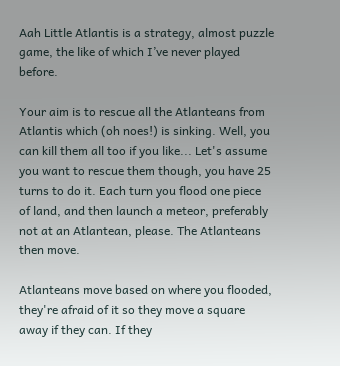Aah Little Atlantis is a strategy, almost puzzle game, the like of which I’ve never played before.

Your aim is to rescue all the Atlanteans from Atlantis which (oh noes!) is sinking. Well, you can kill them all too if you like... Let's assume you want to rescue them though, you have 25 turns to do it. Each turn you flood one piece of land, and then launch a meteor, preferably not at an Atlantean, please. The Atlanteans then move.

Atlanteans move based on where you flooded, they're afraid of it so they move a square away if they can. If they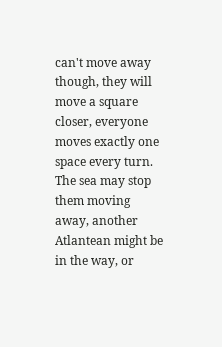can't move away though, they will move a square closer, everyone moves exactly one space every turn. The sea may stop them moving away, another Atlantean might be in the way, or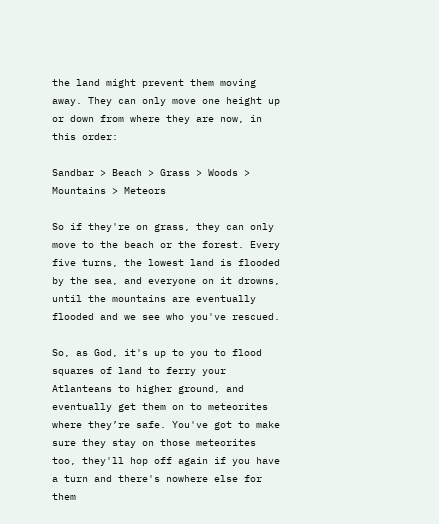the land might prevent them moving away. They can only move one height up or down from where they are now, in this order:

Sandbar > Beach > Grass > Woods > Mountains > Meteors

So if they're on grass, they can only move to the beach or the forest. Every five turns, the lowest land is flooded by the sea, and everyone on it drowns, until the mountains are eventually flooded and we see who you've rescued.

So, as God, it's up to you to flood squares of land to ferry your Atlanteans to higher ground, and eventually get them on to meteorites where they’re safe. You've got to make sure they stay on those meteorites too, they'll hop off again if you have a turn and there's nowhere else for them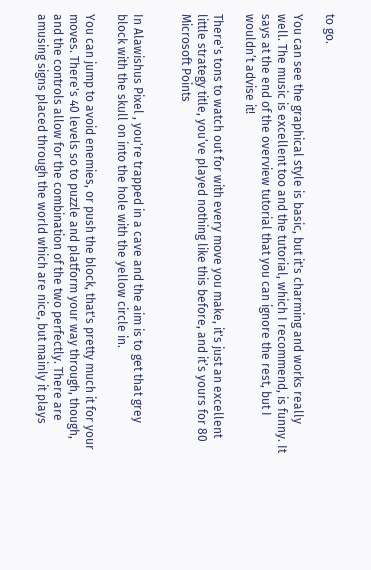to go.

You can see the graphical style is basic, but it's charming and works really well. The music is excellent too and the tutorial, which I recommend, is funny. It says at the end of the overview tutorial that you can ignore the rest, but I wouldn’t advise it!

There's tons to watch out for with every move you make, it's just an excellent little strategy title, you’ve played nothing like this before, and it’s yours for 80 Microsoft Points


In Alawishus Pixel , you're trapped in a cave and the aim is to get that grey block with the skull on into the hole with the yellow circle in.

You can jump to avoid enemies, or push the block, that's pretty much it for your moves. There's 40 levels so to puzzle and platform your way through, though, and the controls allow for the combination of the two perfectly. There are amusing signs placed through the world which are nice, but mainly it plays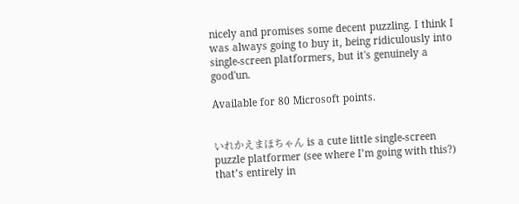nicely and promises some decent puzzling. I think I was always going to buy it, being ridiculously into single-screen platformers, but it's genuinely a good'un.

Available for 80 Microsoft points.


いれかえまほちゃん is a cute little single-screen puzzle platformer (see where I’m going with this?) that’s entirely in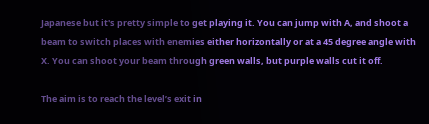Japanese but it's pretty simple to get playing it. You can jump with A, and shoot a beam to switch places with enemies either horizontally or at a 45 degree angle with X. You can shoot your beam through green walls, but purple walls cut it off.

The aim is to reach the level’s exit in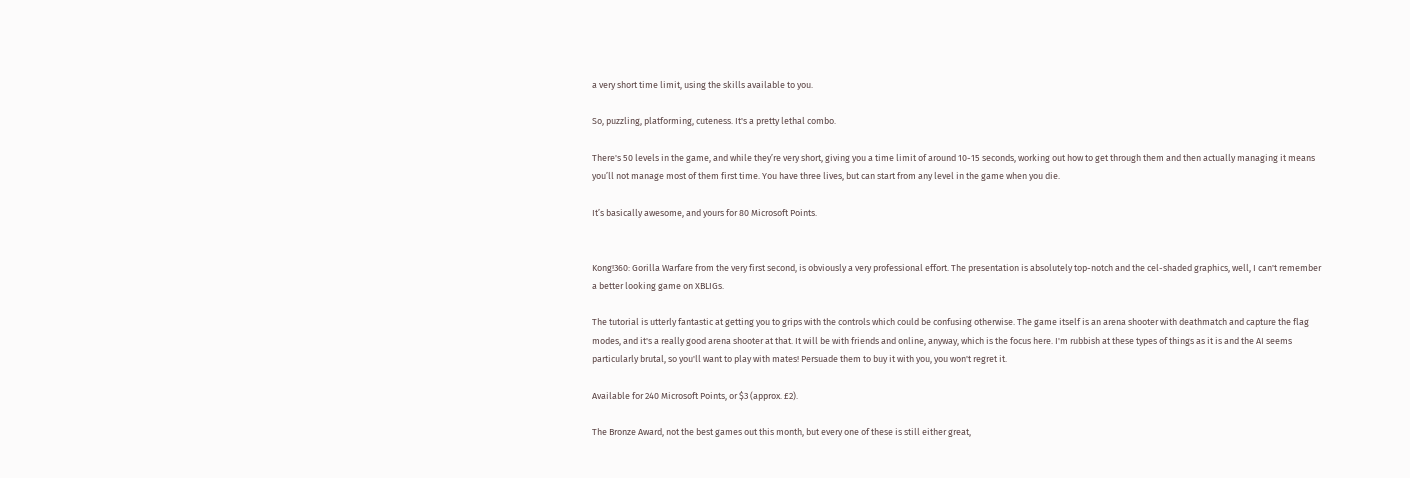a very short time limit, using the skills available to you.

So, puzzling, platforming, cuteness. It's a pretty lethal combo.

There's 50 levels in the game, and while they’re very short, giving you a time limit of around 10-15 seconds, working out how to get through them and then actually managing it means you’ll not manage most of them first time. You have three lives, but can start from any level in the game when you die.

It’s basically awesome, and yours for 80 Microsoft Points.


Kong!360: Gorilla Warfare from the very first second, is obviously a very professional effort. The presentation is absolutely top-notch and the cel-shaded graphics, well, I can't remember a better looking game on XBLIGs.

The tutorial is utterly fantastic at getting you to grips with the controls which could be confusing otherwise. The game itself is an arena shooter with deathmatch and capture the flag modes, and it's a really good arena shooter at that. It will be with friends and online, anyway, which is the focus here. I'm rubbish at these types of things as it is and the AI seems particularly brutal, so you'll want to play with mates! Persuade them to buy it with you, you won't regret it.

Available for 240 Microsoft Points, or $3 (approx. £2).

The Bronze Award, not the best games out this month, but every one of these is still either great,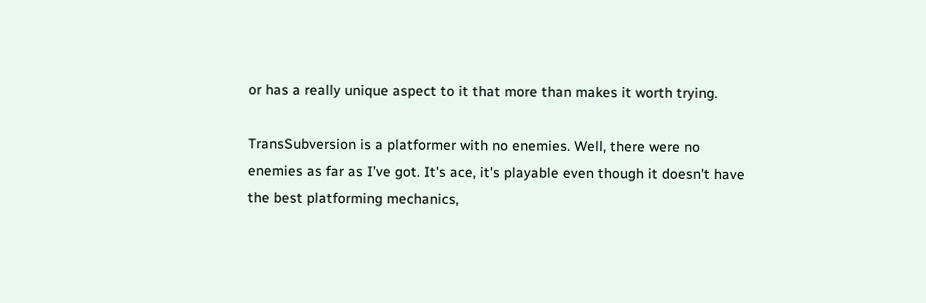or has a really unique aspect to it that more than makes it worth trying.

TransSubversion is a platformer with no enemies. Well, there were no enemies as far as I’ve got. It's ace, it's playable even though it doesn't have the best platforming mechanics,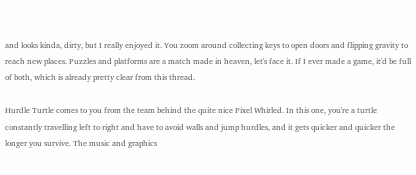and looks kinda, dirty, but I really enjoyed it. You zoom around collecting keys to open doors and flipping gravity to reach new places. Puzzles and platforms are a match made in heaven, let's face it. If I ever made a game, it'd be full of both, which is already pretty clear from this thread.

Hurdle Turtle comes to you from the team behind the quite nice Pixel Whirled. In this one, you're a turtle constantly travelling left to right and have to avoid walls and jump hurdles, and it gets quicker and quicker the longer you survive. The music and graphics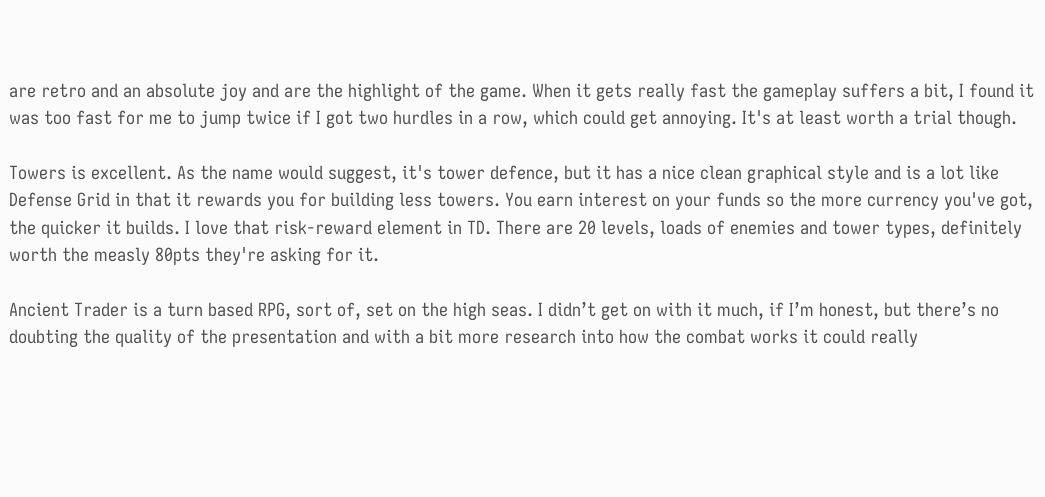are retro and an absolute joy and are the highlight of the game. When it gets really fast the gameplay suffers a bit, I found it was too fast for me to jump twice if I got two hurdles in a row, which could get annoying. It's at least worth a trial though.

Towers is excellent. As the name would suggest, it's tower defence, but it has a nice clean graphical style and is a lot like Defense Grid in that it rewards you for building less towers. You earn interest on your funds so the more currency you've got, the quicker it builds. I love that risk-reward element in TD. There are 20 levels, loads of enemies and tower types, definitely worth the measly 80pts they're asking for it.

Ancient Trader is a turn based RPG, sort of, set on the high seas. I didn’t get on with it much, if I’m honest, but there’s no doubting the quality of the presentation and with a bit more research into how the combat works it could really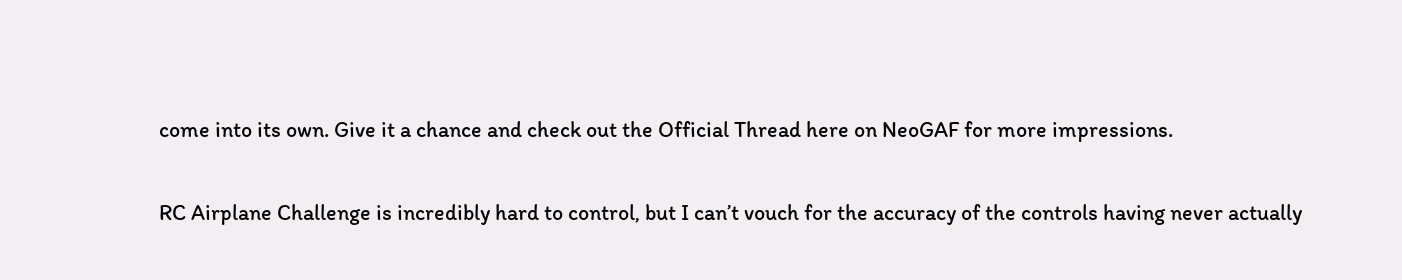come into its own. Give it a chance and check out the Official Thread here on NeoGAF for more impressions.

RC Airplane Challenge is incredibly hard to control, but I can’t vouch for the accuracy of the controls having never actually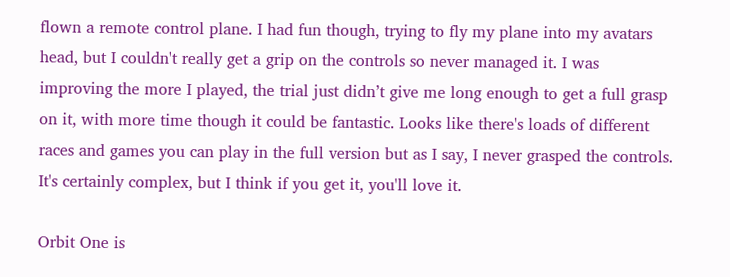flown a remote control plane. I had fun though, trying to fly my plane into my avatars head, but I couldn't really get a grip on the controls so never managed it. I was improving the more I played, the trial just didn’t give me long enough to get a full grasp on it, with more time though it could be fantastic. Looks like there's loads of different races and games you can play in the full version but as I say, I never grasped the controls. It's certainly complex, but I think if you get it, you'll love it.

Orbit One is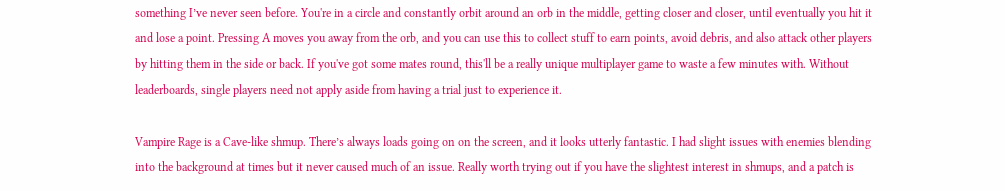something I’ve never seen before. You're in a circle and constantly orbit around an orb in the middle, getting closer and closer, until eventually you hit it and lose a point. Pressing A moves you away from the orb, and you can use this to collect stuff to earn points, avoid debris, and also attack other players by hitting them in the side or back. If you've got some mates round, this'll be a really unique multiplayer game to waste a few minutes with. Without leaderboards, single players need not apply aside from having a trial just to experience it.

Vampire Rage is a Cave-like shmup. There’s always loads going on on the screen, and it looks utterly fantastic. I had slight issues with enemies blending into the background at times but it never caused much of an issue. Really worth trying out if you have the slightest interest in shmups, and a patch is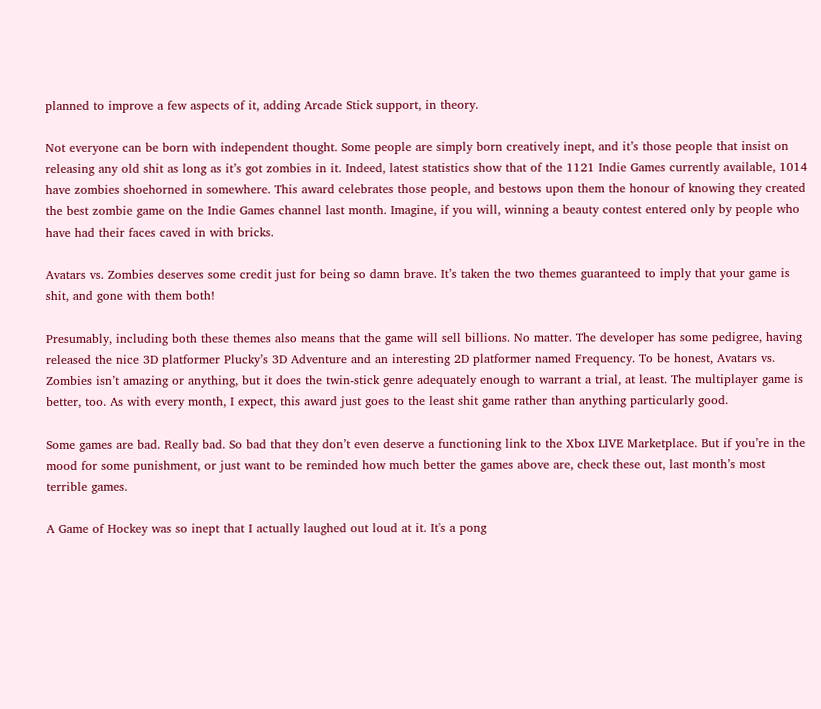planned to improve a few aspects of it, adding Arcade Stick support, in theory.

Not everyone can be born with independent thought. Some people are simply born creatively inept, and it’s those people that insist on releasing any old shit as long as it’s got zombies in it. Indeed, latest statistics show that of the 1121 Indie Games currently available, 1014 have zombies shoehorned in somewhere. This award celebrates those people, and bestows upon them the honour of knowing they created the best zombie game on the Indie Games channel last month. Imagine, if you will, winning a beauty contest entered only by people who have had their faces caved in with bricks.

Avatars vs. Zombies deserves some credit just for being so damn brave. It’s taken the two themes guaranteed to imply that your game is shit, and gone with them both!

Presumably, including both these themes also means that the game will sell billions. No matter. The developer has some pedigree, having released the nice 3D platformer Plucky’s 3D Adventure and an interesting 2D platformer named Frequency. To be honest, Avatars vs. Zombies isn’t amazing or anything, but it does the twin-stick genre adequately enough to warrant a trial, at least. The multiplayer game is better, too. As with every month, I expect, this award just goes to the least shit game rather than anything particularly good.

Some games are bad. Really bad. So bad that they don’t even deserve a functioning link to the Xbox LIVE Marketplace. But if you’re in the mood for some punishment, or just want to be reminded how much better the games above are, check these out, last month’s most terrible games.

A Game of Hockey was so inept that I actually laughed out loud at it. It's a pong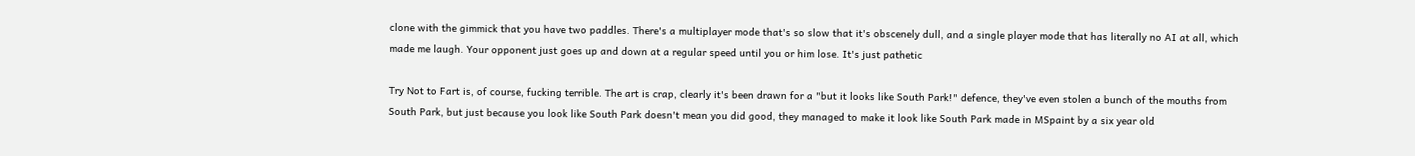clone with the gimmick that you have two paddles. There's a multiplayer mode that's so slow that it's obscenely dull, and a single player mode that has literally no AI at all, which made me laugh. Your opponent just goes up and down at a regular speed until you or him lose. It's just pathetic

Try Not to Fart is, of course, fucking terrible. The art is crap, clearly it's been drawn for a "but it looks like South Park!" defence, they've even stolen a bunch of the mouths from South Park, but just because you look like South Park doesn't mean you did good, they managed to make it look like South Park made in MSpaint by a six year old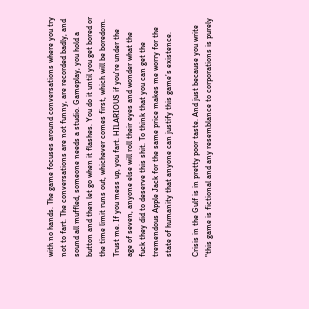with no hands. The game focuses around conversations where you try not to fart. The conversations are not funny, are recorded badly, and sound all muffled, someone needs a studio. Gameplay, you hold a button and then let go when it flashes. You do it until you get bored or the time limit runs out, whichever comes first, which will be boredom. Trust me. If you mess up, you fart. HILARIOUS if you're under the age of seven, anyone else will roll their eyes and wonder what the fuck they did to deserve this shit. To think that you can get the tremendous Apple Jack for the same price makes me worry for the state of humanity that anyone can justify this game’s existence.

Crisis in the Gulf is in pretty poor taste. And just because you write "this game is fictional and any resemblance to corporations is purely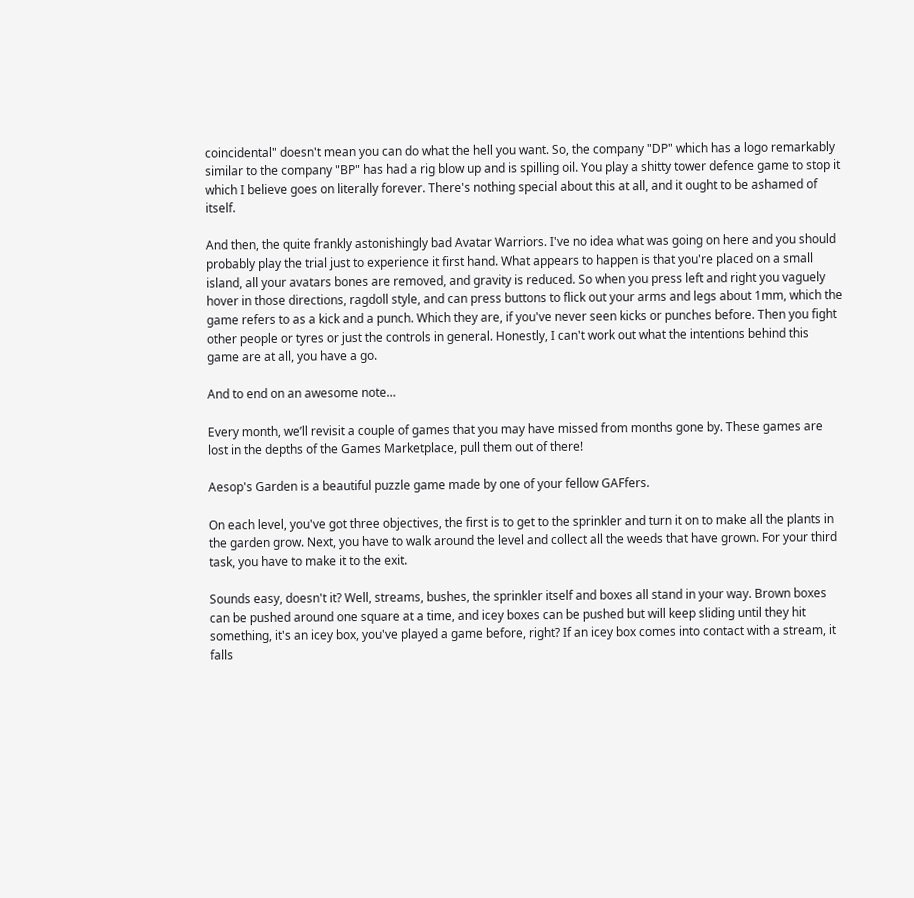coincidental" doesn't mean you can do what the hell you want. So, the company "DP" which has a logo remarkably similar to the company "BP" has had a rig blow up and is spilling oil. You play a shitty tower defence game to stop it which I believe goes on literally forever. There's nothing special about this at all, and it ought to be ashamed of itself.

And then, the quite frankly astonishingly bad Avatar Warriors. I've no idea what was going on here and you should probably play the trial just to experience it first hand. What appears to happen is that you're placed on a small island, all your avatars bones are removed, and gravity is reduced. So when you press left and right you vaguely hover in those directions, ragdoll style, and can press buttons to flick out your arms and legs about 1mm, which the game refers to as a kick and a punch. Which they are, if you've never seen kicks or punches before. Then you fight other people or tyres or just the controls in general. Honestly, I can't work out what the intentions behind this game are at all, you have a go.

And to end on an awesome note…

Every month, we’ll revisit a couple of games that you may have missed from months gone by. These games are lost in the depths of the Games Marketplace, pull them out of there!

Aesop's Garden is a beautiful puzzle game made by one of your fellow GAFfers.

On each level, you've got three objectives, the first is to get to the sprinkler and turn it on to make all the plants in the garden grow. Next, you have to walk around the level and collect all the weeds that have grown. For your third task, you have to make it to the exit.

Sounds easy, doesn't it? Well, streams, bushes, the sprinkler itself and boxes all stand in your way. Brown boxes can be pushed around one square at a time, and icey boxes can be pushed but will keep sliding until they hit something, it's an icey box, you've played a game before, right? If an icey box comes into contact with a stream, it falls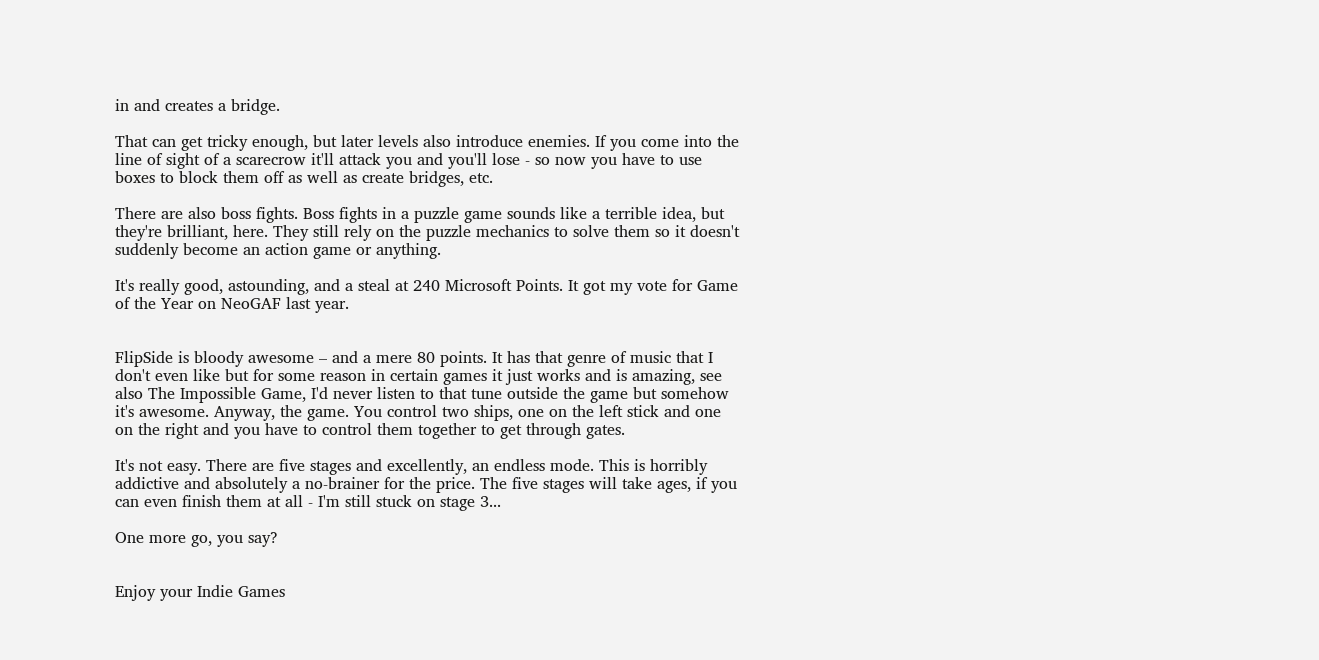in and creates a bridge.

That can get tricky enough, but later levels also introduce enemies. If you come into the line of sight of a scarecrow it'll attack you and you'll lose - so now you have to use boxes to block them off as well as create bridges, etc.

There are also boss fights. Boss fights in a puzzle game sounds like a terrible idea, but they're brilliant, here. They still rely on the puzzle mechanics to solve them so it doesn't suddenly become an action game or anything.

It's really good, astounding, and a steal at 240 Microsoft Points. It got my vote for Game of the Year on NeoGAF last year.


FlipSide is bloody awesome – and a mere 80 points. It has that genre of music that I don't even like but for some reason in certain games it just works and is amazing, see also The Impossible Game, I'd never listen to that tune outside the game but somehow it's awesome. Anyway, the game. You control two ships, one on the left stick and one on the right and you have to control them together to get through gates.

It's not easy. There are five stages and excellently, an endless mode. This is horribly addictive and absolutely a no-brainer for the price. The five stages will take ages, if you can even finish them at all - I'm still stuck on stage 3...

One more go, you say?


Enjoy your Indie Games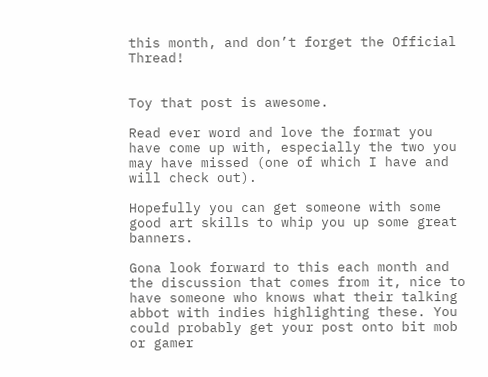this month, and don’t forget the Official Thread!


Toy that post is awesome.

Read ever word and love the format you have come up with, especially the two you may have missed (one of which I have and will check out).

Hopefully you can get someone with some good art skills to whip you up some great banners.

Gona look forward to this each month and the discussion that comes from it, nice to have someone who knows what their talking abbot with indies highlighting these. You could probably get your post onto bit mob or gamer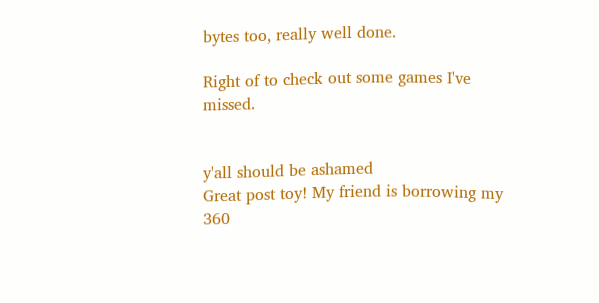bytes too, really well done.

Right of to check out some games I've missed.


y'all should be ashamed
Great post toy! My friend is borrowing my 360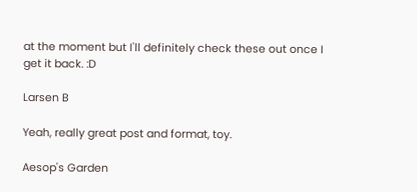at the moment but I'll definitely check these out once I get it back. :D

Larsen B

Yeah, really great post and format, toy.

Aesop's Garden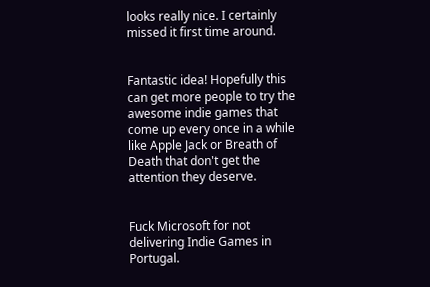looks really nice. I certainly missed it first time around.


Fantastic idea! Hopefully this can get more people to try the awesome indie games that come up every once in a while like Apple Jack or Breath of Death that don't get the attention they deserve.


Fuck Microsoft for not delivering Indie Games in Portugal.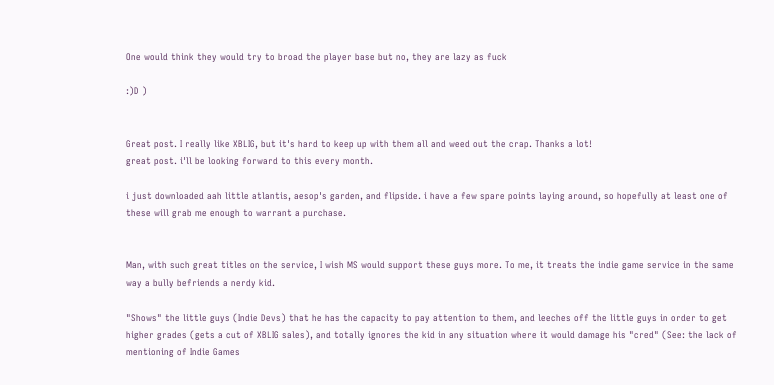One would think they would try to broad the player base but no, they are lazy as fuck

:)D )


Great post. I really like XBLIG, but it's hard to keep up with them all and weed out the crap. Thanks a lot!
great post. i'll be looking forward to this every month.

i just downloaded aah little atlantis, aesop's garden, and flipside. i have a few spare points laying around, so hopefully at least one of these will grab me enough to warrant a purchase.


Man, with such great titles on the service, I wish MS would support these guys more. To me, it treats the indie game service in the same way a bully befriends a nerdy kid.

"Shows" the little guys (Indie Devs) that he has the capacity to pay attention to them, and leeches off the little guys in order to get higher grades (gets a cut of XBLIG sales), and totally ignores the kid in any situation where it would damage his "cred" (See: the lack of mentioning of Indie Games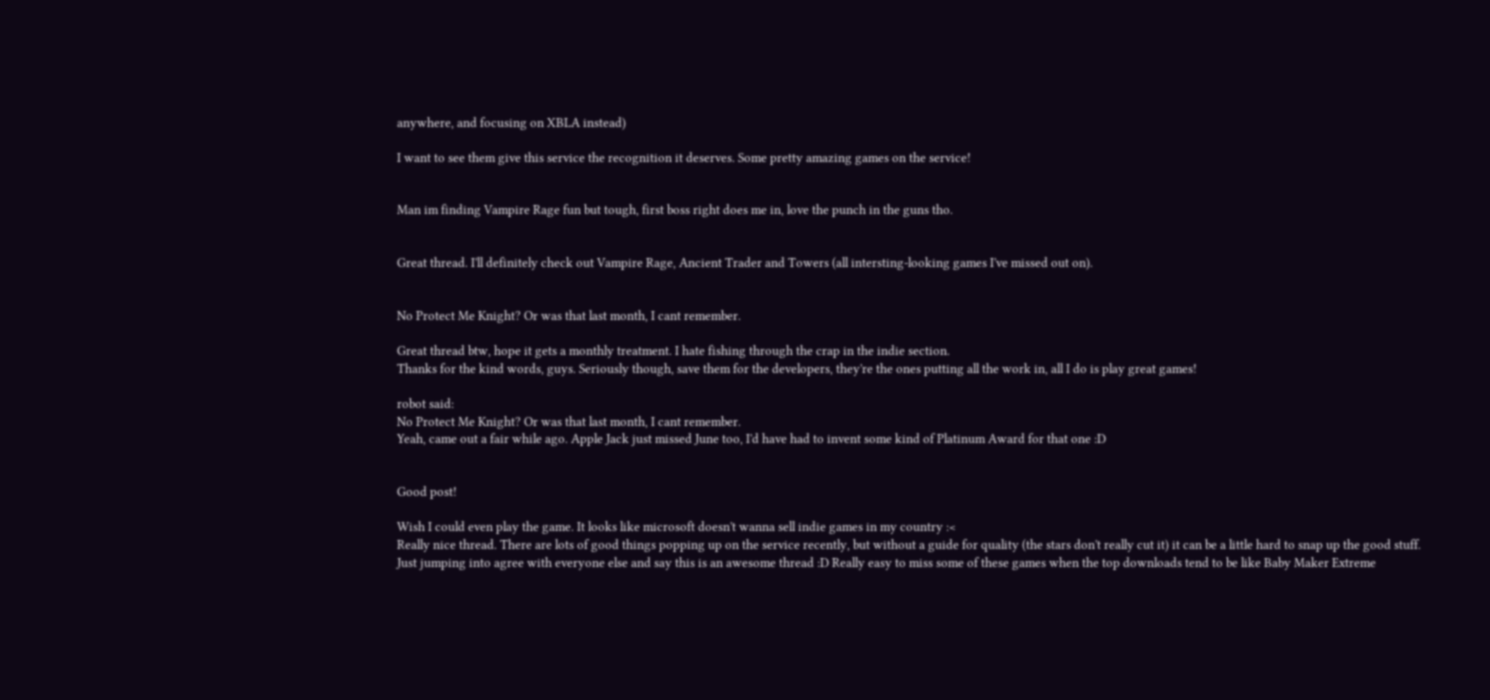anywhere, and focusing on XBLA instead)

I want to see them give this service the recognition it deserves. Some pretty amazing games on the service!


Man im finding Vampire Rage fun but tough, first boss right does me in, love the punch in the guns tho.


Great thread. I'll definitely check out Vampire Rage, Ancient Trader and Towers (all intersting-looking games I've missed out on).


No Protect Me Knight? Or was that last month, I cant remember.

Great thread btw, hope it gets a monthly treatment. I hate fishing through the crap in the indie section.
Thanks for the kind words, guys. Seriously though, save them for the developers, they're the ones putting all the work in, all I do is play great games!

robot said:
No Protect Me Knight? Or was that last month, I cant remember.
Yeah, came out a fair while ago. Apple Jack just missed June too, I'd have had to invent some kind of Platinum Award for that one :D


Good post!

Wish I could even play the game. It looks like microsoft doesn't wanna sell indie games in my country :<
Really nice thread. There are lots of good things popping up on the service recently, but without a guide for quality (the stars don't really cut it) it can be a little hard to snap up the good stuff.
Just jumping into agree with everyone else and say this is an awesome thread :D Really easy to miss some of these games when the top downloads tend to be like Baby Maker Extreme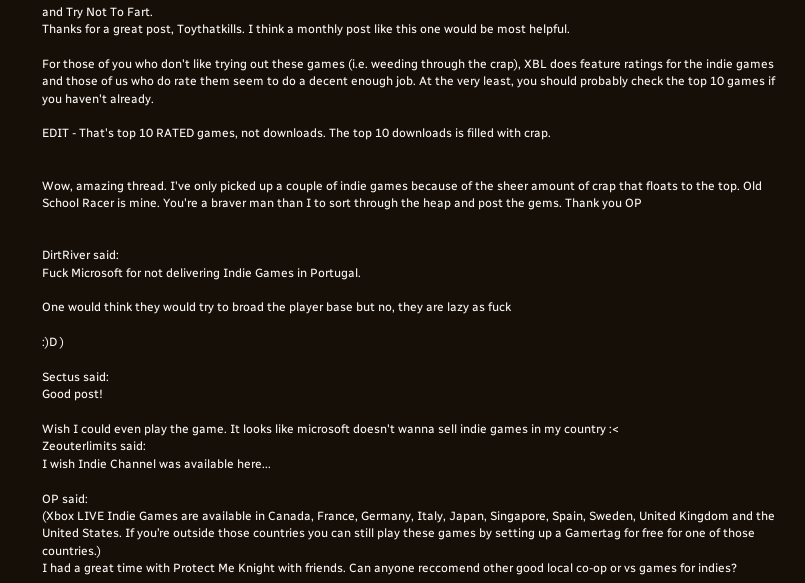and Try Not To Fart.
Thanks for a great post, Toythatkills. I think a monthly post like this one would be most helpful.

For those of you who don't like trying out these games (i.e. weeding through the crap), XBL does feature ratings for the indie games and those of us who do rate them seem to do a decent enough job. At the very least, you should probably check the top 10 games if you haven't already.

EDIT - That's top 10 RATED games, not downloads. The top 10 downloads is filled with crap.


Wow, amazing thread. I've only picked up a couple of indie games because of the sheer amount of crap that floats to the top. Old School Racer is mine. You're a braver man than I to sort through the heap and post the gems. Thank you OP


DirtRiver said:
Fuck Microsoft for not delivering Indie Games in Portugal.

One would think they would try to broad the player base but no, they are lazy as fuck

:)D )

Sectus said:
Good post!

Wish I could even play the game. It looks like microsoft doesn't wanna sell indie games in my country :<
Zeouterlimits said:
I wish Indie Channel was available here...

OP said:
(Xbox LIVE Indie Games are available in Canada, France, Germany, Italy, Japan, Singapore, Spain, Sweden, United Kingdom and the United States. If you’re outside those countries you can still play these games by setting up a Gamertag for free for one of those countries.)
I had a great time with Protect Me Knight with friends. Can anyone reccomend other good local co-op or vs games for indies?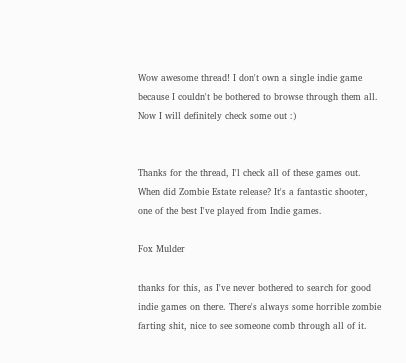Wow awesome thread! I don't own a single indie game because I couldn't be bothered to browse through them all. Now I will definitely check some out :)


Thanks for the thread, I'l check all of these games out. When did Zombie Estate release? It's a fantastic shooter, one of the best I've played from Indie games.

Fox Mulder

thanks for this, as I've never bothered to search for good indie games on there. There's always some horrible zombie farting shit, nice to see someone comb through all of it.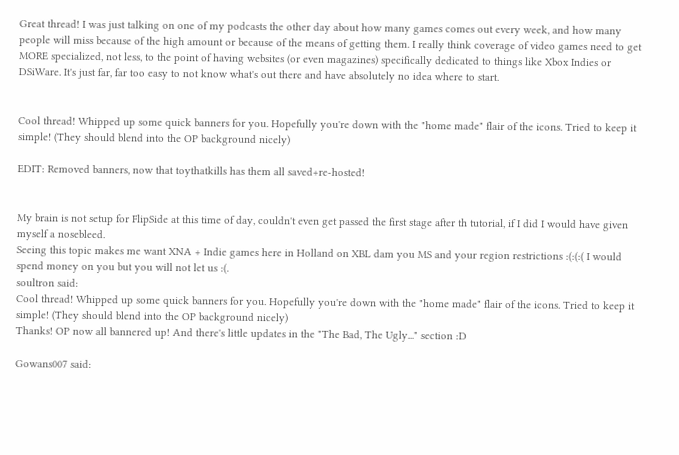Great thread! I was just talking on one of my podcasts the other day about how many games comes out every week, and how many people will miss because of the high amount or because of the means of getting them. I really think coverage of video games need to get MORE specialized, not less, to the point of having websites (or even magazines) specifically dedicated to things like Xbox Indies or DSiWare. It's just far, far too easy to not know what's out there and have absolutely no idea where to start.


Cool thread! Whipped up some quick banners for you. Hopefully you're down with the "home made" flair of the icons. Tried to keep it simple! (They should blend into the OP background nicely)

EDIT: Removed banners, now that toythatkills has them all saved+re-hosted!


My brain is not setup for FlipSide at this time of day, couldn't even get passed the first stage after th tutorial, if I did I would have given myself a nosebleed.
Seeing this topic makes me want XNA + Indie games here in Holland on XBL dam you MS and your region restrictions :(:(:( I would spend money on you but you will not let us :(.
soultron said:
Cool thread! Whipped up some quick banners for you. Hopefully you're down with the "home made" flair of the icons. Tried to keep it simple! (They should blend into the OP background nicely)
Thanks! OP now all bannered up! And there's little updates in the "The Bad, The Ugly..." section :D

Gowans007 said: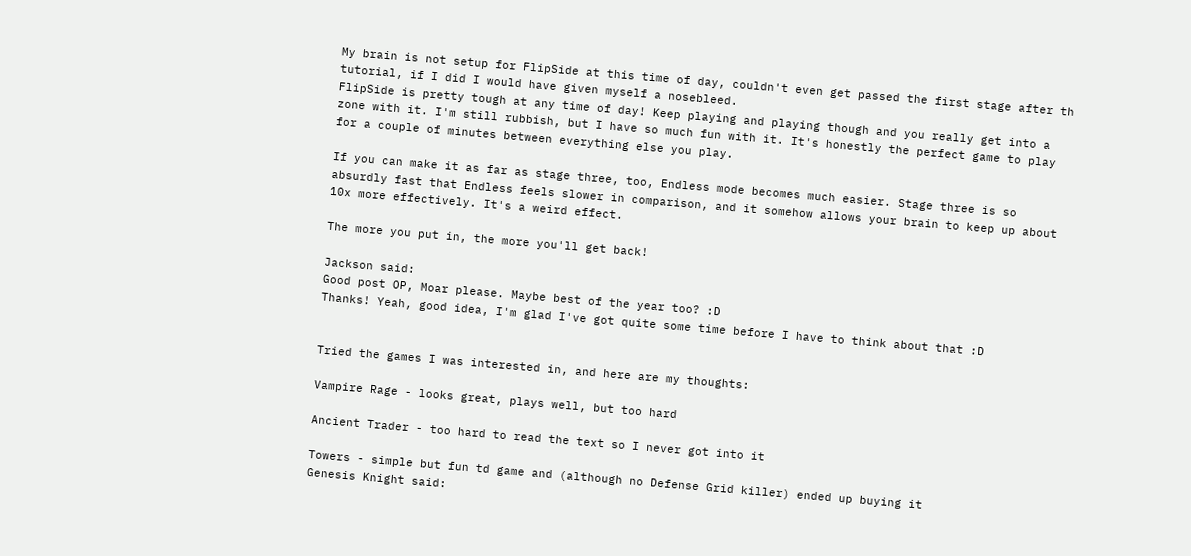My brain is not setup for FlipSide at this time of day, couldn't even get passed the first stage after th tutorial, if I did I would have given myself a nosebleed.
FlipSide is pretty tough at any time of day! Keep playing and playing though and you really get into a zone with it. I'm still rubbish, but I have so much fun with it. It's honestly the perfect game to play for a couple of minutes between everything else you play.

If you can make it as far as stage three, too, Endless mode becomes much easier. Stage three is so absurdly fast that Endless feels slower in comparison, and it somehow allows your brain to keep up about 10x more effectively. It's a weird effect.

The more you put in, the more you'll get back!

Jackson said:
Good post OP, Moar please. Maybe best of the year too? :D
Thanks! Yeah, good idea, I'm glad I've got quite some time before I have to think about that :D


Tried the games I was interested in, and here are my thoughts:

Vampire Rage - looks great, plays well, but too hard

Ancient Trader - too hard to read the text so I never got into it

Towers - simple but fun td game and (although no Defense Grid killer) ended up buying it
Genesis Knight said: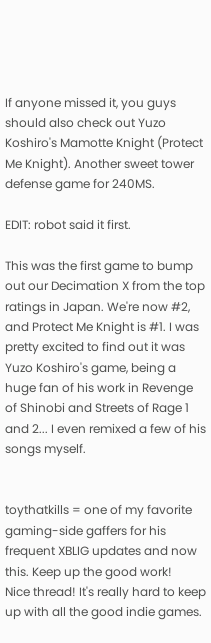If anyone missed it, you guys should also check out Yuzo Koshiro's Mamotte Knight (Protect Me Knight). Another sweet tower defense game for 240MS.

EDIT: robot said it first.

This was the first game to bump out our Decimation X from the top ratings in Japan. We're now #2, and Protect Me Knight is #1. I was pretty excited to find out it was Yuzo Koshiro's game, being a huge fan of his work in Revenge of Shinobi and Streets of Rage 1 and 2... I even remixed a few of his songs myself.


toythatkills = one of my favorite gaming-side gaffers for his frequent XBLIG updates and now this. Keep up the good work!
Nice thread! It's really hard to keep up with all the good indie games.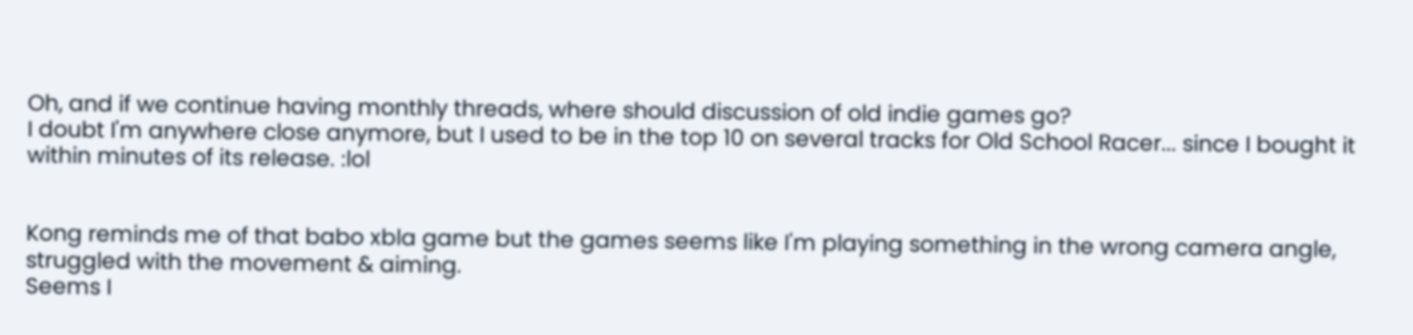Oh, and if we continue having monthly threads, where should discussion of old indie games go?
I doubt I'm anywhere close anymore, but I used to be in the top 10 on several tracks for Old School Racer... since I bought it within minutes of its release. :lol


Kong reminds me of that babo xbla game but the games seems like I'm playing something in the wrong camera angle, struggled with the movement & aiming.
Seems I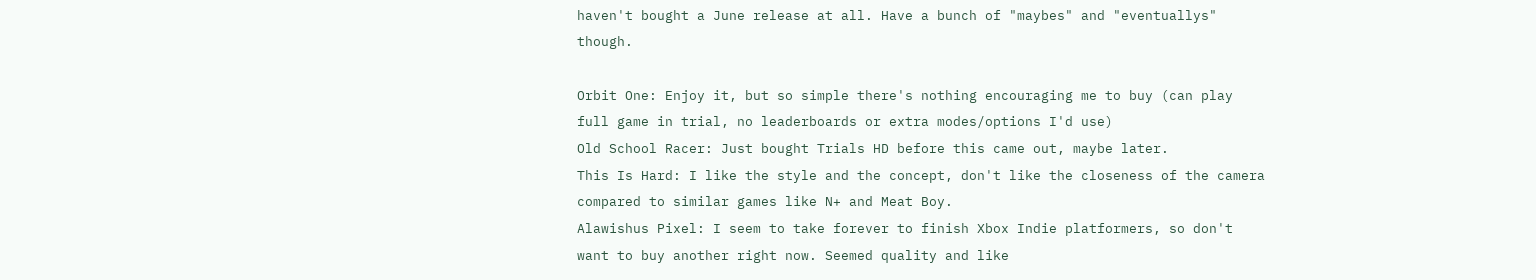haven't bought a June release at all. Have a bunch of "maybes" and "eventuallys" though.

Orbit One: Enjoy it, but so simple there's nothing encouraging me to buy (can play full game in trial, no leaderboards or extra modes/options I'd use)
Old School Racer: Just bought Trials HD before this came out, maybe later.
This Is Hard: I like the style and the concept, don't like the closeness of the camera compared to similar games like N+ and Meat Boy.
Alawishus Pixel: I seem to take forever to finish Xbox Indie platformers, so don't want to buy another right now. Seemed quality and like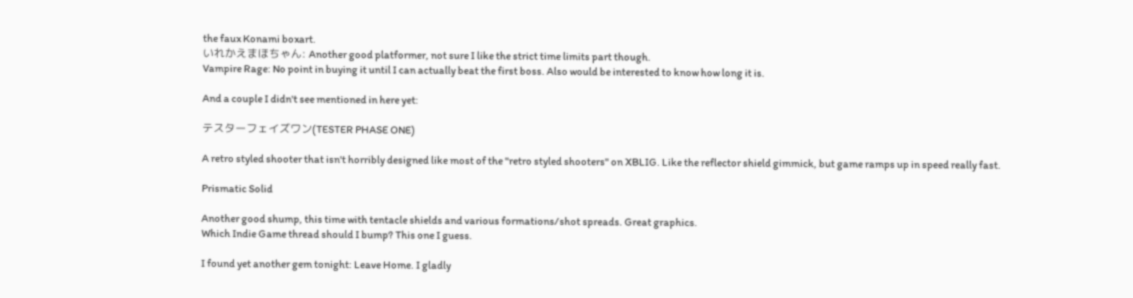the faux Konami boxart.
いれかえまほちゃん: Another good platformer, not sure I like the strict time limits part though.
Vampire Rage: No point in buying it until I can actually beat the first boss. Also would be interested to know how long it is.

And a couple I didn't see mentioned in here yet:

テスターフェイズワン(TESTER PHASE ONE)

A retro styled shooter that isn't horribly designed like most of the "retro styled shooters" on XBLIG. Like the reflector shield gimmick, but game ramps up in speed really fast.

Prismatic Solid

Another good shump, this time with tentacle shields and various formations/shot spreads. Great graphics.
Which Indie Game thread should I bump? This one I guess.

I found yet another gem tonight: Leave Home. I gladly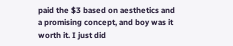paid the $3 based on aesthetics and a promising concept, and boy was it worth it. I just did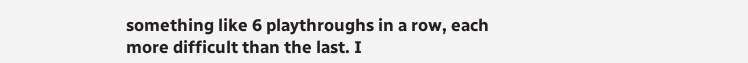something like 6 playthroughs in a row, each more difficult than the last. I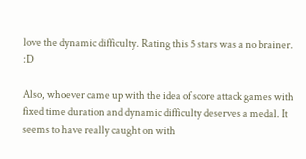love the dynamic difficulty. Rating this 5 stars was a no brainer. :D

Also, whoever came up with the idea of score attack games with fixed time duration and dynamic difficulty deserves a medal. It seems to have really caught on with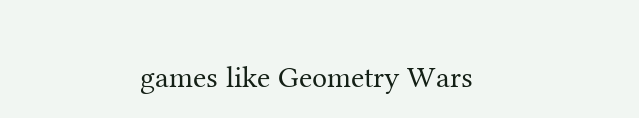games like Geometry Wars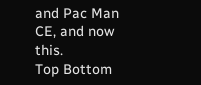and Pac Man CE, and now this.
Top Bottom